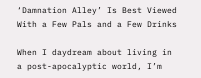‘Damnation Alley’ Is Best Viewed With a Few Pals and a Few Drinks

When I daydream about living in a post-apocalyptic world, I’m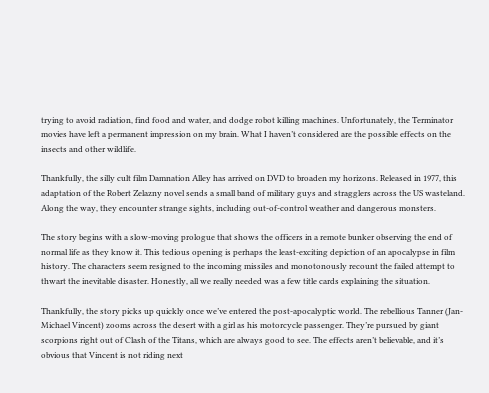trying to avoid radiation, find food and water, and dodge robot killing machines. Unfortunately, the Terminator movies have left a permanent impression on my brain. What I haven’t considered are the possible effects on the insects and other wildlife.

Thankfully, the silly cult film Damnation Alley has arrived on DVD to broaden my horizons. Released in 1977, this adaptation of the Robert Zelazny novel sends a small band of military guys and stragglers across the US wasteland. Along the way, they encounter strange sights, including out-of-control weather and dangerous monsters.

The story begins with a slow-moving prologue that shows the officers in a remote bunker observing the end of normal life as they know it. This tedious opening is perhaps the least-exciting depiction of an apocalypse in film history. The characters seem resigned to the incoming missiles and monotonously recount the failed attempt to thwart the inevitable disaster. Honestly, all we really needed was a few title cards explaining the situation.

Thankfully, the story picks up quickly once we’ve entered the post-apocalyptic world. The rebellious Tanner (Jan-Michael Vincent) zooms across the desert with a girl as his motorcycle passenger. They’re pursued by giant scorpions right out of Clash of the Titans, which are always good to see. The effects aren’t believable, and it’s obvious that Vincent is not riding next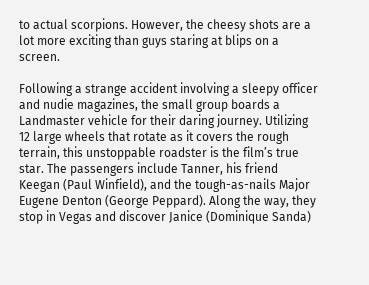to actual scorpions. However, the cheesy shots are a lot more exciting than guys staring at blips on a screen.

Following a strange accident involving a sleepy officer and nudie magazines, the small group boards a Landmaster vehicle for their daring journey. Utilizing 12 large wheels that rotate as it covers the rough terrain, this unstoppable roadster is the film’s true star. The passengers include Tanner, his friend Keegan (Paul Winfield), and the tough-as-nails Major Eugene Denton (George Peppard). Along the way, they stop in Vegas and discover Janice (Dominique Sanda)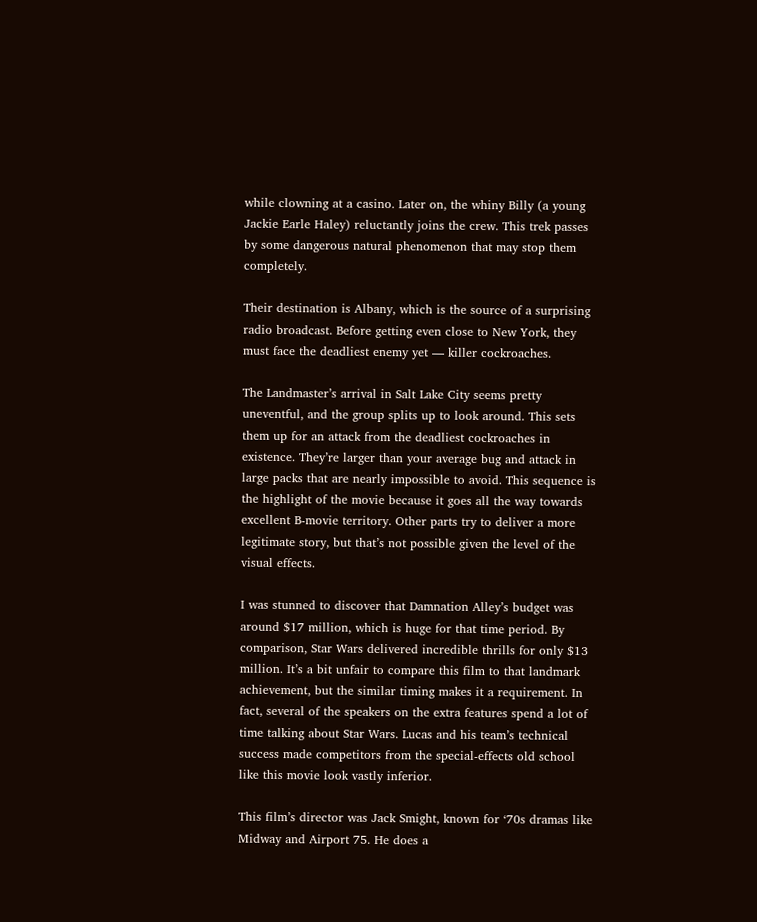while clowning at a casino. Later on, the whiny Billy (a young Jackie Earle Haley) reluctantly joins the crew. This trek passes by some dangerous natural phenomenon that may stop them completely.

Their destination is Albany, which is the source of a surprising radio broadcast. Before getting even close to New York, they must face the deadliest enemy yet — killer cockroaches.

The Landmaster’s arrival in Salt Lake City seems pretty uneventful, and the group splits up to look around. This sets them up for an attack from the deadliest cockroaches in existence. They’re larger than your average bug and attack in large packs that are nearly impossible to avoid. This sequence is the highlight of the movie because it goes all the way towards excellent B-movie territory. Other parts try to deliver a more legitimate story, but that’s not possible given the level of the visual effects.

I was stunned to discover that Damnation Alley’s budget was around $17 million, which is huge for that time period. By comparison, Star Wars delivered incredible thrills for only $13 million. It’s a bit unfair to compare this film to that landmark achievement, but the similar timing makes it a requirement. In fact, several of the speakers on the extra features spend a lot of time talking about Star Wars. Lucas and his team’s technical success made competitors from the special-effects old school like this movie look vastly inferior.

This film’s director was Jack Smight, known for ‘70s dramas like Midway and Airport 75. He does a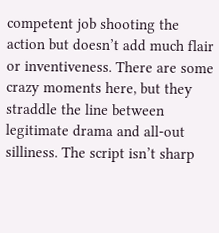competent job shooting the action but doesn’t add much flair or inventiveness. There are some crazy moments here, but they straddle the line between legitimate drama and all-out silliness. The script isn’t sharp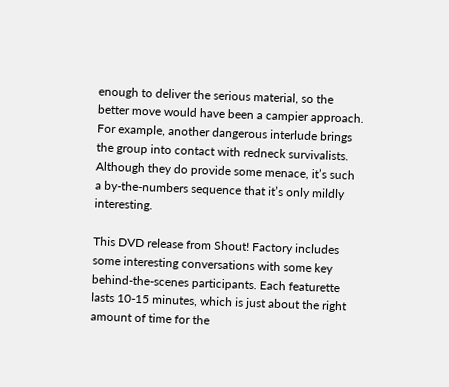enough to deliver the serious material, so the better move would have been a campier approach. For example, another dangerous interlude brings the group into contact with redneck survivalists. Although they do provide some menace, it’s such a by-the-numbers sequence that it’s only mildly interesting.

This DVD release from Shout! Factory includes some interesting conversations with some key behind-the-scenes participants. Each featurette lasts 10-15 minutes, which is just about the right amount of time for the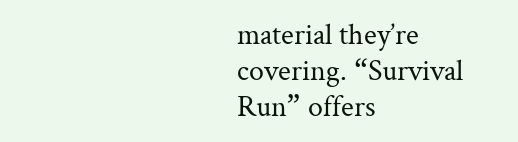material they’re covering. “Survival Run” offers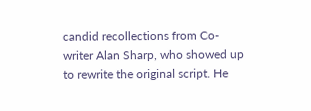candid recollections from Co-writer Alan Sharp, who showed up to rewrite the original script. He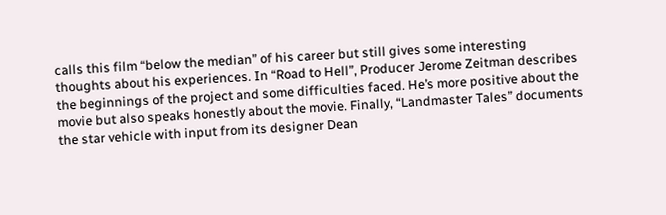calls this film “below the median” of his career but still gives some interesting thoughts about his experiences. In “Road to Hell”, Producer Jerome Zeitman describes the beginnings of the project and some difficulties faced. He’s more positive about the movie but also speaks honestly about the movie. Finally, “Landmaster Tales” documents the star vehicle with input from its designer Dean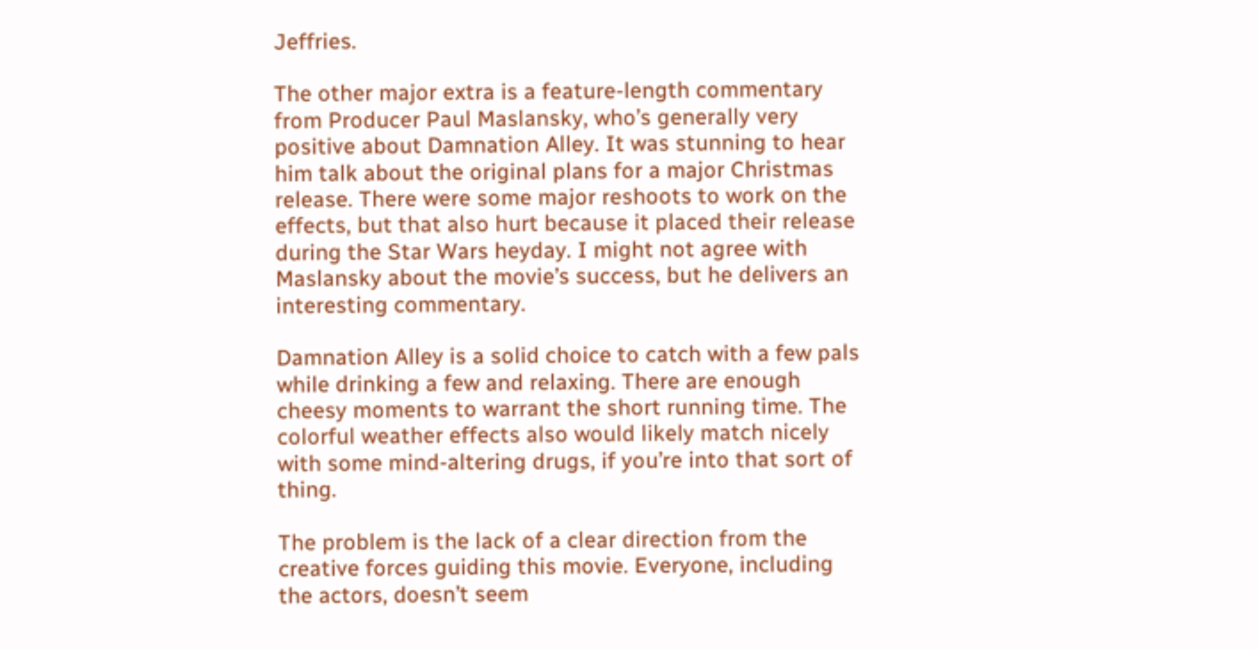Jeffries.

The other major extra is a feature-length commentary from Producer Paul Maslansky, who’s generally very positive about Damnation Alley. It was stunning to hear him talk about the original plans for a major Christmas release. There were some major reshoots to work on the effects, but that also hurt because it placed their release during the Star Wars heyday. I might not agree with Maslansky about the movie’s success, but he delivers an interesting commentary.

Damnation Alley is a solid choice to catch with a few pals while drinking a few and relaxing. There are enough cheesy moments to warrant the short running time. The colorful weather effects also would likely match nicely with some mind-altering drugs, if you’re into that sort of thing.

The problem is the lack of a clear direction from the creative forces guiding this movie. Everyone, including the actors, doesn’t seem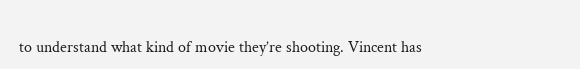to understand what kind of movie they’re shooting. Vincent has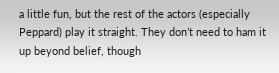a little fun, but the rest of the actors (especially Peppard) play it straight. They don’t need to ham it up beyond belief, though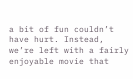a bit of fun couldn’t have hurt. Instead, we’re left with a fairly enjoyable movie that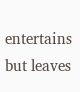entertains but leaves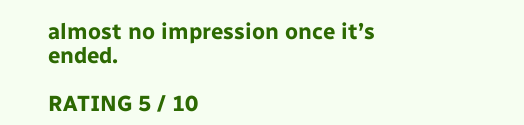almost no impression once it’s ended.

RATING 5 / 10